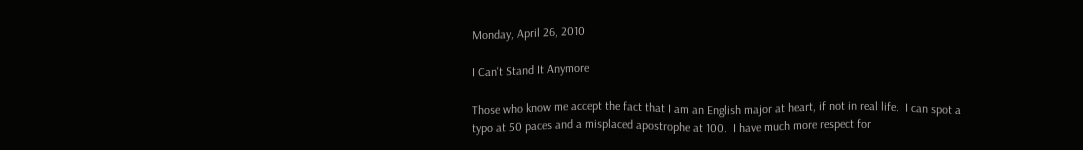Monday, April 26, 2010

I Can't Stand It Anymore

Those who know me accept the fact that I am an English major at heart, if not in real life.  I can spot a typo at 50 paces and a misplaced apostrophe at 100.  I have much more respect for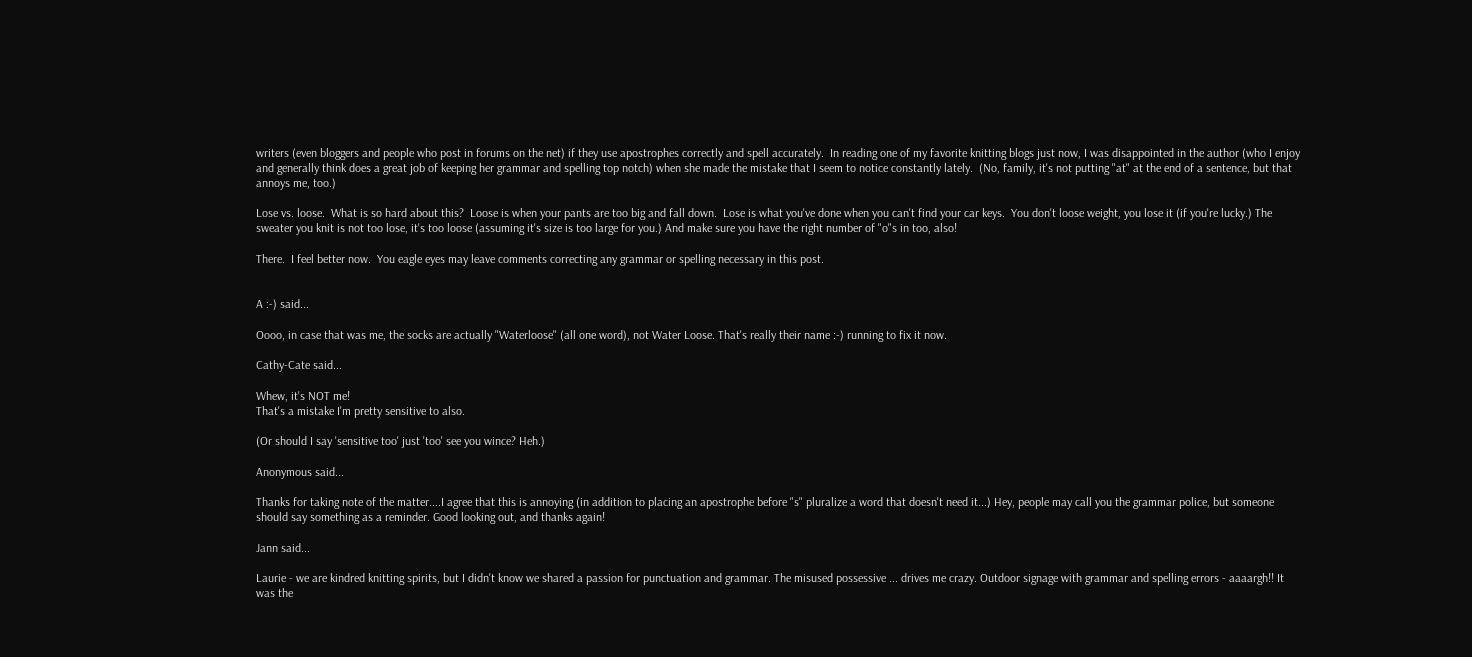writers (even bloggers and people who post in forums on the net) if they use apostrophes correctly and spell accurately.  In reading one of my favorite knitting blogs just now, I was disappointed in the author (who I enjoy and generally think does a great job of keeping her grammar and spelling top notch) when she made the mistake that I seem to notice constantly lately.  (No, family, it's not putting "at" at the end of a sentence, but that annoys me, too.)

Lose vs. loose.  What is so hard about this?  Loose is when your pants are too big and fall down.  Lose is what you've done when you can't find your car keys.  You don't loose weight, you lose it (if you're lucky.) The sweater you knit is not too lose, it's too loose (assuming it's size is too large for you.) And make sure you have the right number of "o"s in too, also!

There.  I feel better now.  You eagle eyes may leave comments correcting any grammar or spelling necessary in this post.


A :-) said...

Oooo, in case that was me, the socks are actually "Waterloose" (all one word), not Water Loose. That's really their name :-) running to fix it now.

Cathy-Cate said...

Whew, it's NOT me!
That's a mistake I'm pretty sensitive to also.

(Or should I say 'sensitive too' just 'too' see you wince? Heh.)

Anonymous said...

Thanks for taking note of the matter....I agree that this is annoying (in addition to placing an apostrophe before "s" pluralize a word that doesn't need it...) Hey, people may call you the grammar police, but someone should say something as a reminder. Good looking out, and thanks again!

Jann said...

Laurie - we are kindred knitting spirits, but I didn't know we shared a passion for punctuation and grammar. The misused possessive ... drives me crazy. Outdoor signage with grammar and spelling errors - aaaargh!! It was the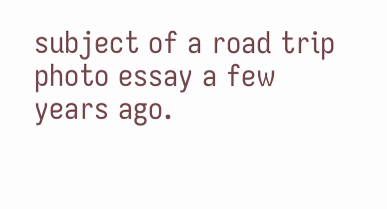subject of a road trip photo essay a few years ago.